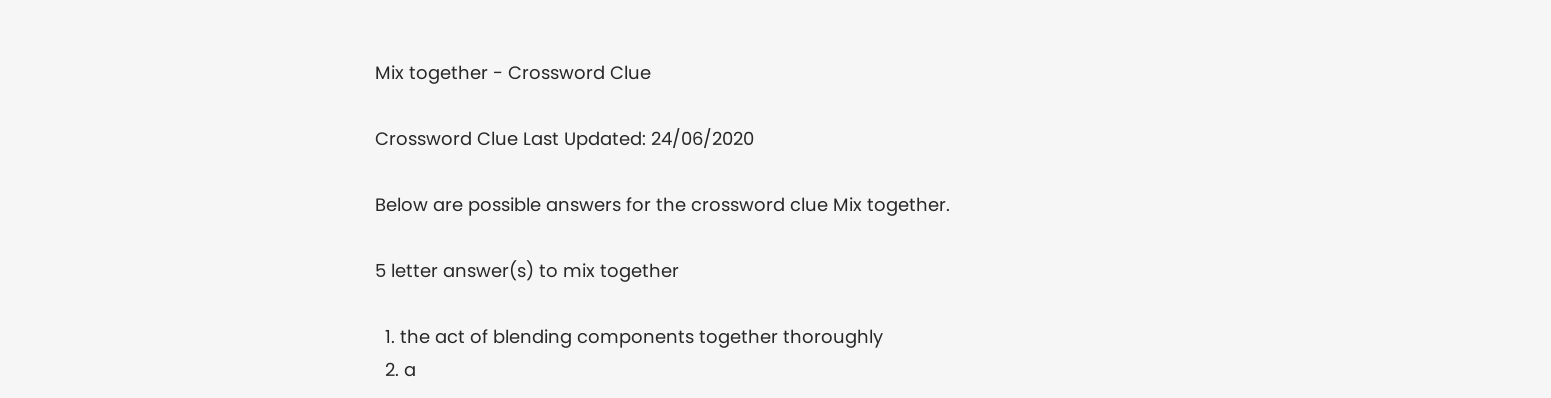Mix together - Crossword Clue

Crossword Clue Last Updated: 24/06/2020

Below are possible answers for the crossword clue Mix together.

5 letter answer(s) to mix together

  1. the act of blending components together thoroughly
  2. a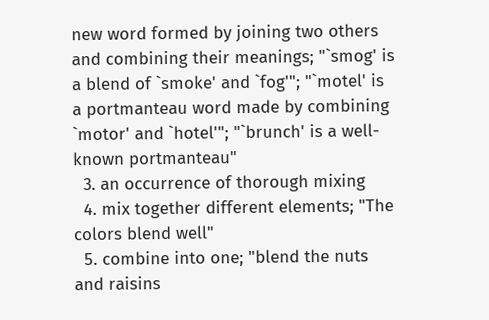new word formed by joining two others and combining their meanings; "`smog' is a blend of `smoke' and `fog'"; "`motel' is a portmanteau word made by combining `motor' and `hotel'"; "`brunch' is a well-known portmanteau"
  3. an occurrence of thorough mixing
  4. mix together different elements; "The colors blend well"
  5. combine into one; "blend the nuts and raisins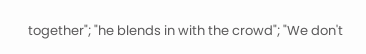together"; "he blends in with the crowd"; "We don't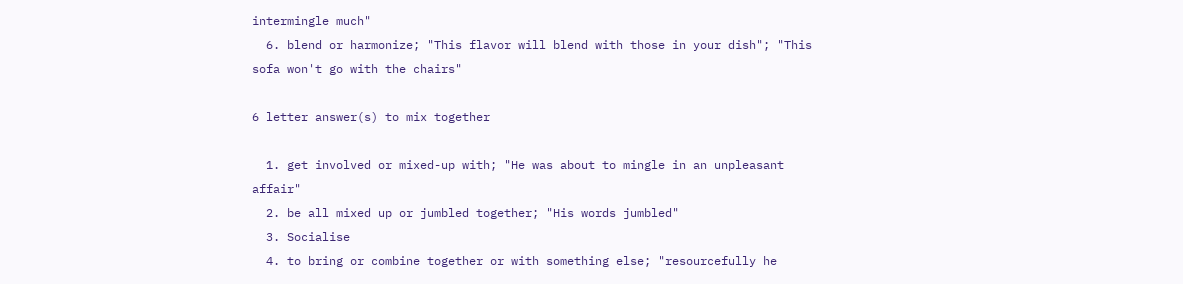intermingle much"
  6. blend or harmonize; "This flavor will blend with those in your dish"; "This sofa won't go with the chairs"

6 letter answer(s) to mix together

  1. get involved or mixed-up with; "He was about to mingle in an unpleasant affair"
  2. be all mixed up or jumbled together; "His words jumbled"
  3. Socialise
  4. to bring or combine together or with something else; "resourcefully he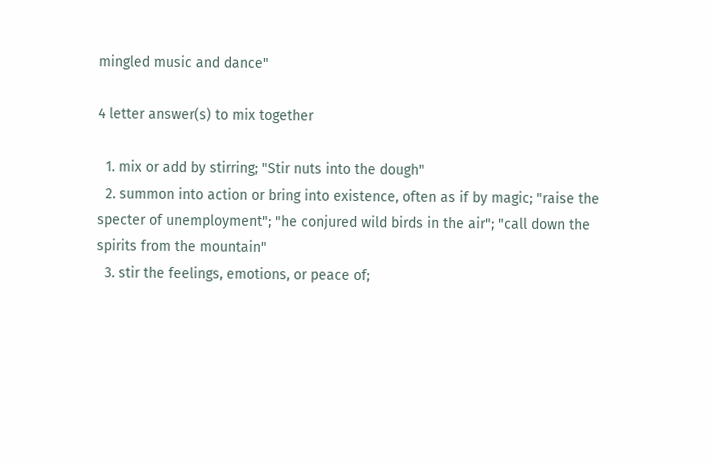mingled music and dance"

4 letter answer(s) to mix together

  1. mix or add by stirring; "Stir nuts into the dough"
  2. summon into action or bring into existence, often as if by magic; "raise the specter of unemployment"; "he conjured wild birds in the air"; "call down the spirits from the mountain"
  3. stir the feelings, emotions, or peace of;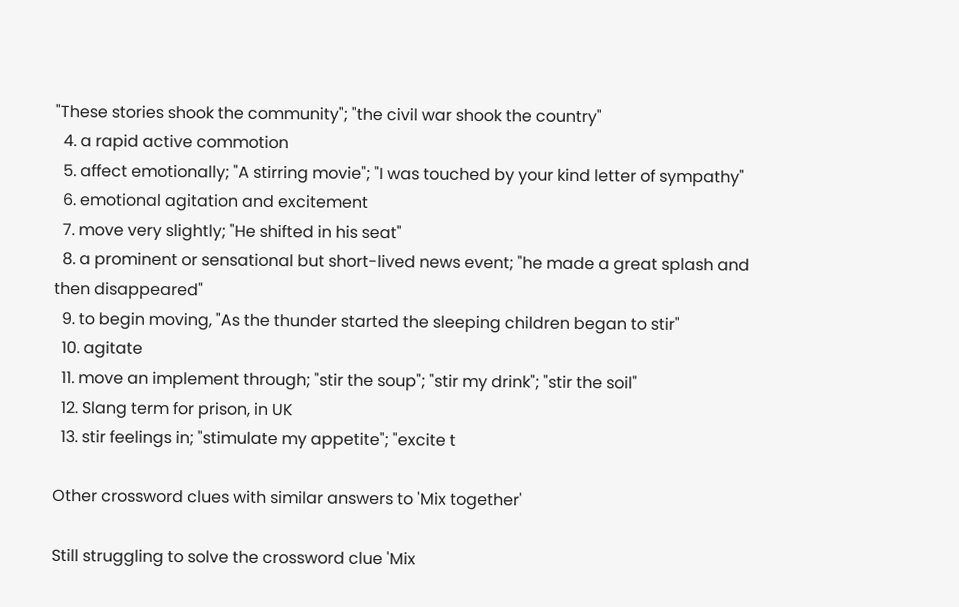"These stories shook the community"; "the civil war shook the country"
  4. a rapid active commotion
  5. affect emotionally; "A stirring movie"; "I was touched by your kind letter of sympathy"
  6. emotional agitation and excitement
  7. move very slightly; "He shifted in his seat"
  8. a prominent or sensational but short-lived news event; "he made a great splash and then disappeared"
  9. to begin moving, "As the thunder started the sleeping children began to stir"
  10. agitate
  11. move an implement through; "stir the soup"; "stir my drink"; "stir the soil"
  12. Slang term for prison, in UK
  13. stir feelings in; "stimulate my appetite"; "excite t

Other crossword clues with similar answers to 'Mix together'

Still struggling to solve the crossword clue 'Mix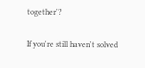together'?

If you're still haven't solved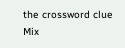the crossword clue Mix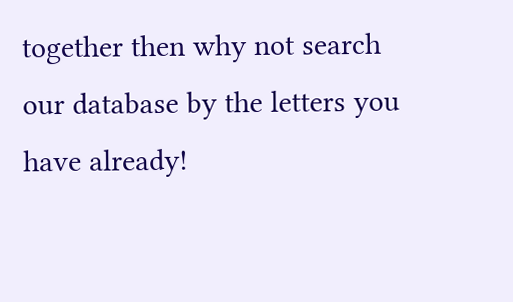together then why not search our database by the letters you have already!